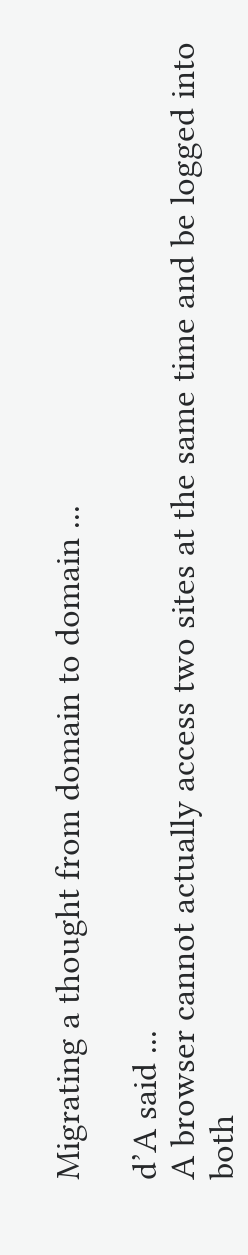Migrating a thought from domain to domain ...

d’A said ...
A browser cannot actually access two sites at the same time and be logged into both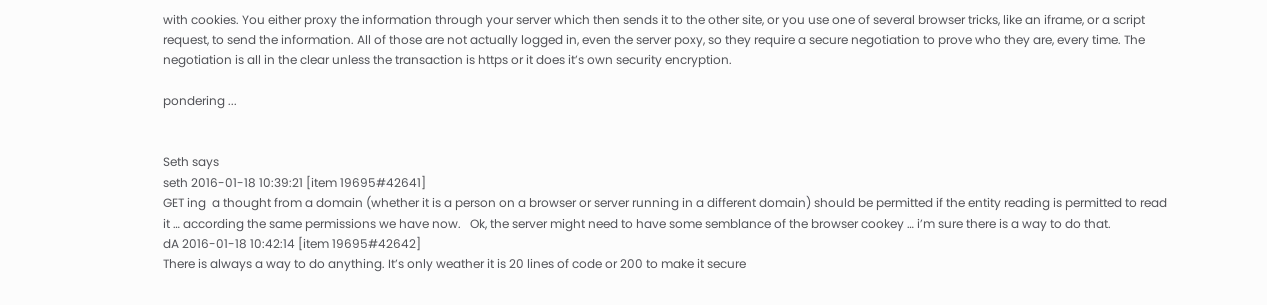with cookies. You either proxy the information through your server which then sends it to the other site, or you use one of several browser tricks, like an iframe, or a script request, to send the information. All of those are not actually logged in, even the server poxy, so they require a secure negotiation to prove who they are, every time. The negotiation is all in the clear unless the transaction is https or it does it’s own security encryption.

pondering ...


Seth says
seth 2016-01-18 10:39:21 [item 19695#42641]
GET ing  a thought from a domain (whether it is a person on a browser or server running in a different domain) should be permitted if the entity reading is permitted to read it … according the same permissions we have now.   Ok, the server might need to have some semblance of the browser cookey … i’m sure there is a way to do that.
dA 2016-01-18 10:42:14 [item 19695#42642]
There is always a way to do anything. It’s only weather it is 20 lines of code or 200 to make it secure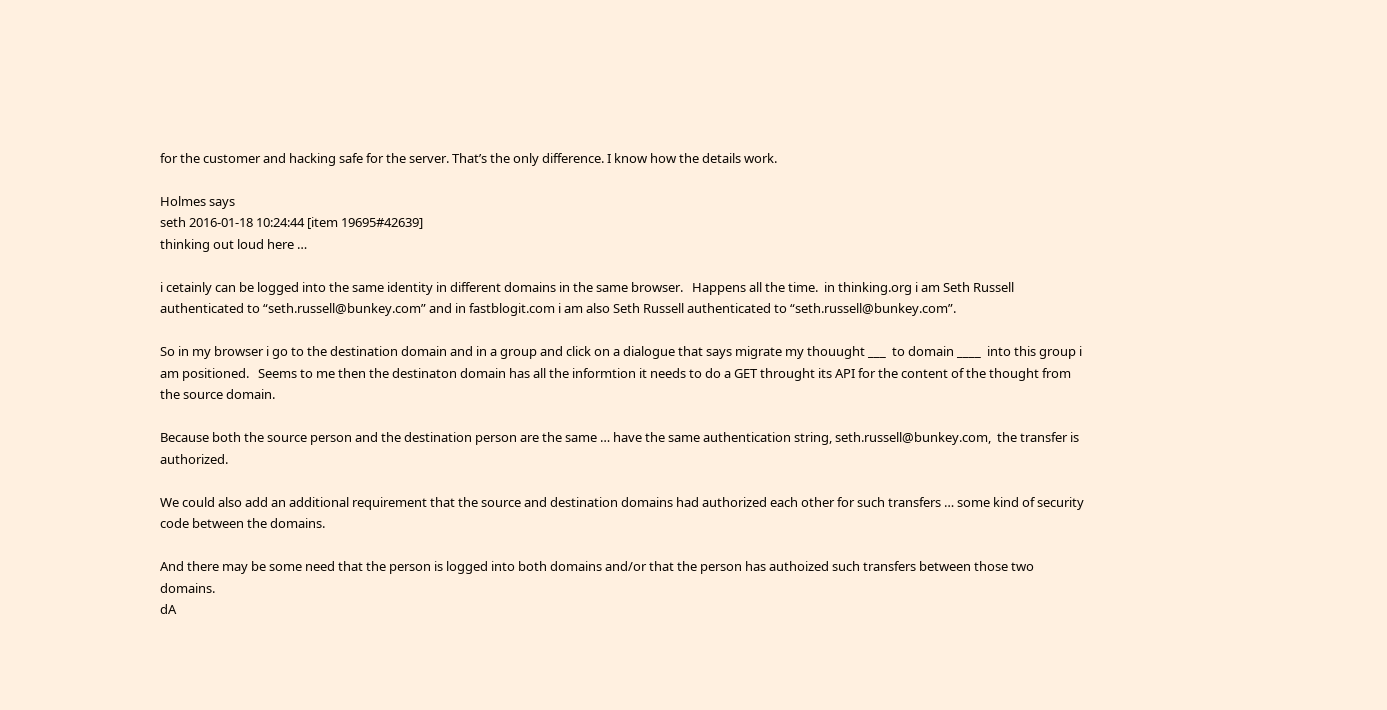for the customer and hacking safe for the server. That’s the only difference. I know how the details work.

Holmes says
seth 2016-01-18 10:24:44 [item 19695#42639]
thinking out loud here …

i cetainly can be logged into the same identity in different domains in the same browser.   Happens all the time.  in thinking.org i am Seth Russell authenticated to “seth.russell@bunkey.com” and in fastblogit.com i am also Seth Russell authenticated to “seth.russell@bunkey.com”.

So in my browser i go to the destination domain and in a group and click on a dialogue that says migrate my thouught ___  to domain ____  into this group i am positioned.   Seems to me then the destinaton domain has all the informtion it needs to do a GET throught its API for the content of the thought from the source domain.

Because both the source person and the destination person are the same … have the same authentication string, seth.russell@bunkey.com,  the transfer is authorized.

We could also add an additional requirement that the source and destination domains had authorized each other for such transfers … some kind of security code between the domains.

And there may be some need that the person is logged into both domains and/or that the person has authoized such transfers between those two domains.
dA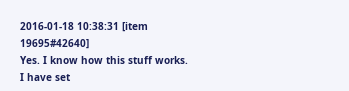2016-01-18 10:38:31 [item 19695#42640]
Yes. I know how this stuff works. I have set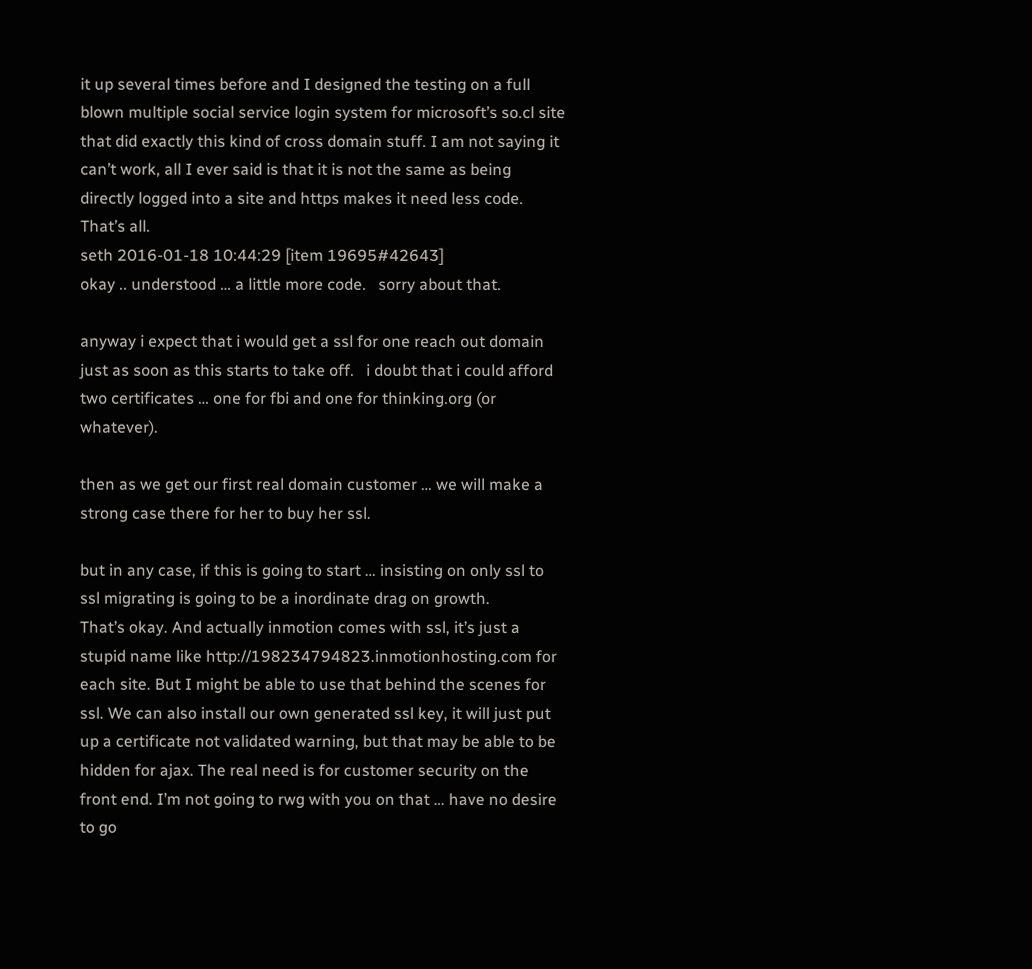it up several times before and I designed the testing on a full blown multiple social service login system for microsoft’s so.cl site that did exactly this kind of cross domain stuff. I am not saying it can’t work, all I ever said is that it is not the same as being directly logged into a site and https makes it need less code. That’s all.
seth 2016-01-18 10:44:29 [item 19695#42643]
okay .. understood … a little more code.   sorry about that.

anyway i expect that i would get a ssl for one reach out domain just as soon as this starts to take off.   i doubt that i could afford two certificates … one for fbi and one for thinking.org (or whatever).

then as we get our first real domain customer … we will make a strong case there for her to buy her ssl.

but in any case, if this is going to start … insisting on only ssl to ssl migrating is going to be a inordinate drag on growth.
That’s okay. And actually inmotion comes with ssl, it’s just a stupid name like http://198234794823.inmotionhosting.com for each site. But I might be able to use that behind the scenes for ssl. We can also install our own generated ssl key, it will just put up a certificate not validated warning, but that may be able to be hidden for ajax. The real need is for customer security on the front end. I’m not going to rwg with you on that … have no desire to go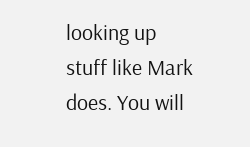looking up stuff like Mark does. You will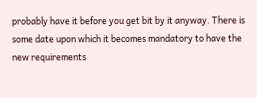probably have it before you get bit by it anyway. There is some date upon which it becomes mandatory to have the new requirements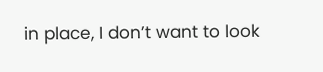in place, I don’t want to look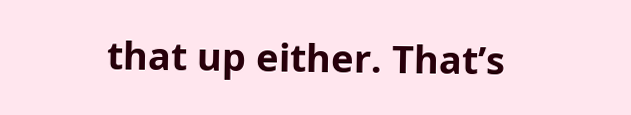that up either. That’s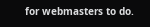for webmasters to do.